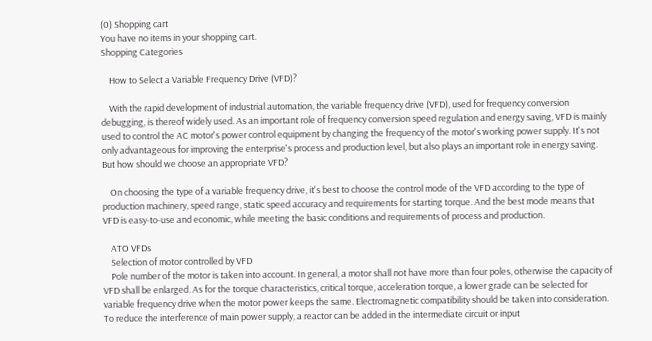(0) Shopping cart
You have no items in your shopping cart.
Shopping Categories

    How to Select a Variable Frequency Drive (VFD)?

    With the rapid development of industrial automation, the variable frequency drive (VFD), used for frequency conversion debugging, is thereof widely used. As an important role of frequency conversion speed regulation and energy saving, VFD is mainly used to control the AC motor's power control equipment by changing the frequency of the motor's working power supply. It's not only advantageous for improving the enterprise's process and production level, but also plays an important role in energy saving. But how should we choose an appropriate VFD?

    On choosing the type of a variable frequency drive, it's best to choose the control mode of the VFD according to the type of production machinery, speed range, static speed accuracy and requirements for starting torque. And the best mode means that VFD is easy-to-use and economic, while meeting the basic conditions and requirements of process and production.

    ATO VFDs
    Selection of motor controlled by VFD
    Pole number of the motor is taken into account. In general, a motor shall not have more than four poles, otherwise the capacity of VFD shall be enlarged. As for the torque characteristics, critical torque, acceleration torque, a lower grade can be selected for variable frequency drive when the motor power keeps the same. Electromagnetic compatibility should be taken into consideration. To reduce the interference of main power supply, a reactor can be added in the intermediate circuit or input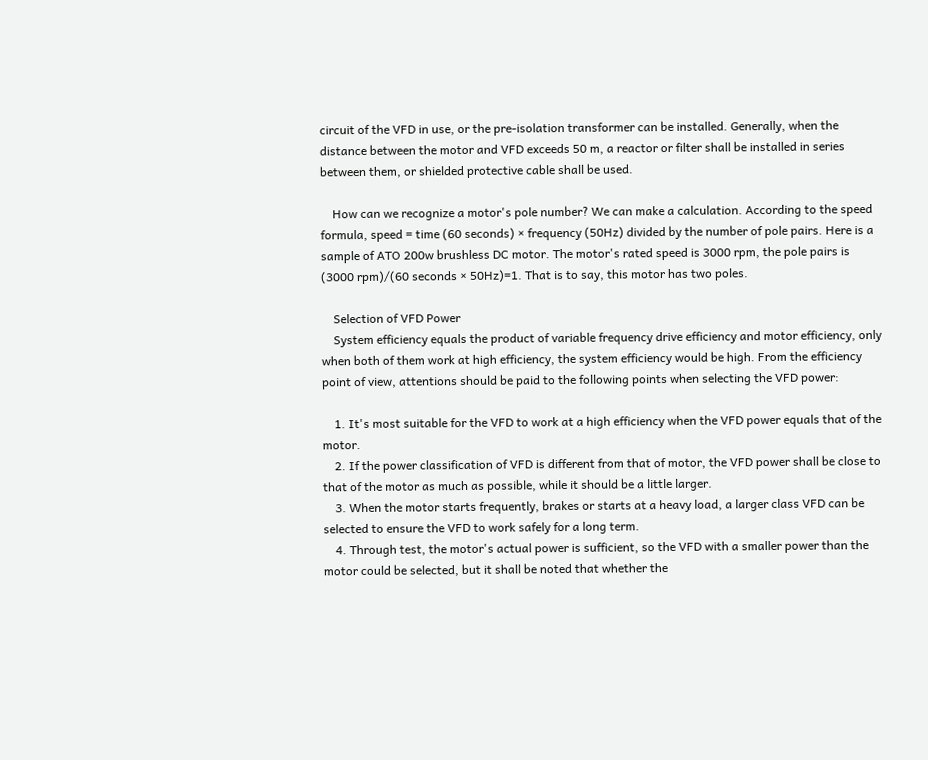circuit of the VFD in use, or the pre-isolation transformer can be installed. Generally, when the distance between the motor and VFD exceeds 50 m, a reactor or filter shall be installed in series between them, or shielded protective cable shall be used.

    How can we recognize a motor's pole number? We can make a calculation. According to the speed formula, speed = time (60 seconds) × frequency (50Hz) divided by the number of pole pairs. Here is a sample of ATO 200w brushless DC motor. The motor's rated speed is 3000 rpm, the pole pairs is (3000 rpm)/(60 seconds × 50Hz)=1. That is to say, this motor has two poles.

    Selection of VFD Power
    System efficiency equals the product of variable frequency drive efficiency and motor efficiency, only when both of them work at high efficiency, the system efficiency would be high. From the efficiency point of view, attentions should be paid to the following points when selecting the VFD power:

    1. It's most suitable for the VFD to work at a high efficiency when the VFD power equals that of the motor.
    2. If the power classification of VFD is different from that of motor, the VFD power shall be close to that of the motor as much as possible, while it should be a little larger.
    3. When the motor starts frequently, brakes or starts at a heavy load, a larger class VFD can be selected to ensure the VFD to work safely for a long term.
    4. Through test, the motor's actual power is sufficient, so the VFD with a smaller power than the motor could be selected, but it shall be noted that whether the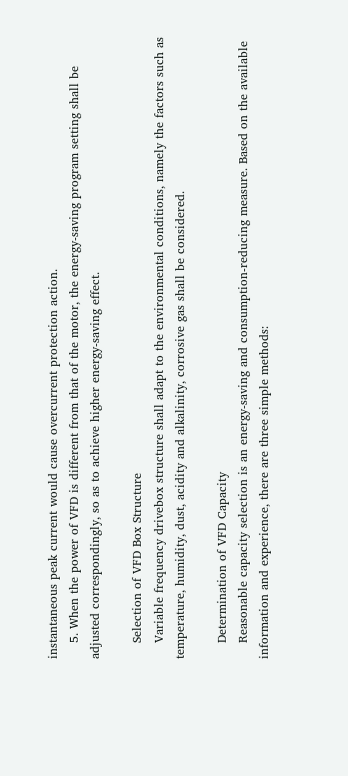instantaneous peak current would cause overcurrent protection action.
    5. When the power of VFD is different from that of the motor, the energy-saving program setting shall be adjusted correspondingly, so as to achieve higher energy-saving effect.

    Selection of VFD Box Structure
    Variable frequency drivebox structure shall adapt to the environmental conditions, namely the factors such as temperature, humidity, dust, acidity and alkalinity, corrosive gas shall be considered.

    Determination of VFD Capacity
    Reasonable capacity selection is an energy-saving and consumption-reducing measure. Based on the available information and experience, there are three simple methods: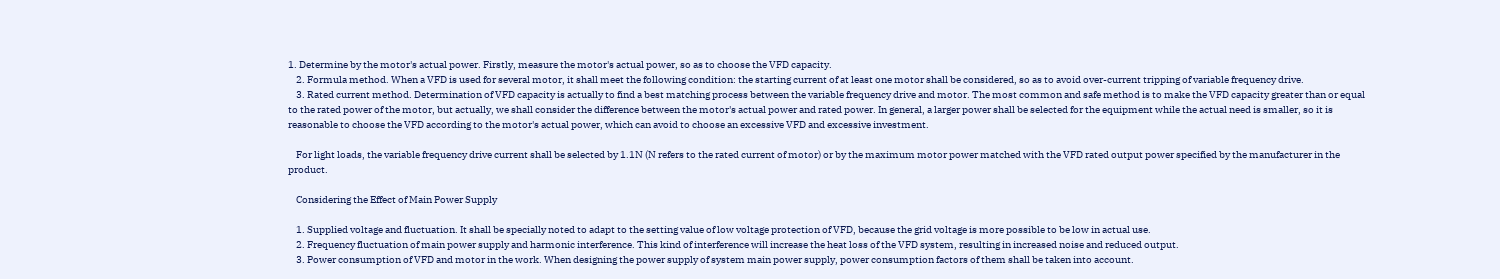1. Determine by the motor's actual power. Firstly, measure the motor's actual power, so as to choose the VFD capacity.
    2. Formula method. When a VFD is used for several motor, it shall meet the following condition: the starting current of at least one motor shall be considered, so as to avoid over-current tripping of variable frequency drive.
    3. Rated current method. Determination of VFD capacity is actually to find a best matching process between the variable frequency drive and motor. The most common and safe method is to make the VFD capacity greater than or equal to the rated power of the motor, but actually, we shall consider the difference between the motor's actual power and rated power. In general, a larger power shall be selected for the equipment while the actual need is smaller, so it is reasonable to choose the VFD according to the motor's actual power, which can avoid to choose an excessive VFD and excessive investment.

    For light loads, the variable frequency drive current shall be selected by 1.1N (N refers to the rated current of motor) or by the maximum motor power matched with the VFD rated output power specified by the manufacturer in the product.

    Considering the Effect of Main Power Supply

    1. Supplied voltage and fluctuation. It shall be specially noted to adapt to the setting value of low voltage protection of VFD, because the grid voltage is more possible to be low in actual use.
    2. Frequency fluctuation of main power supply and harmonic interference. This kind of interference will increase the heat loss of the VFD system, resulting in increased noise and reduced output.
    3. Power consumption of VFD and motor in the work. When designing the power supply of system main power supply, power consumption factors of them shall be taken into account.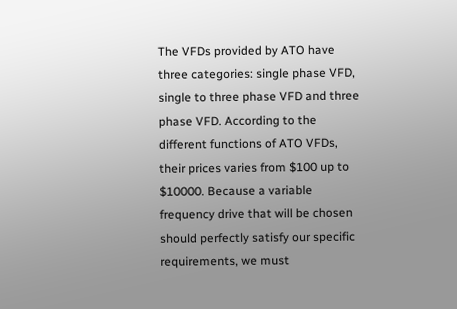The VFDs provided by ATO have three categories: single phase VFD, single to three phase VFD and three phase VFD. According to the different functions of ATO VFDs, their prices varies from $100 up to $10000. Because a variable frequency drive that will be chosen should perfectly satisfy our specific requirements, we must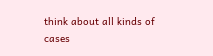think about all kinds of cases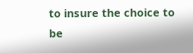to insure the choice to be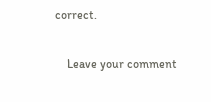correct.

    Leave your comment